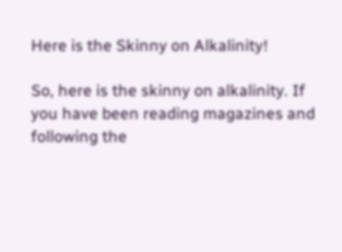Here is the Skinny on Alkalinity!

So, here is the skinny on alkalinity. If you have been reading magazines and following the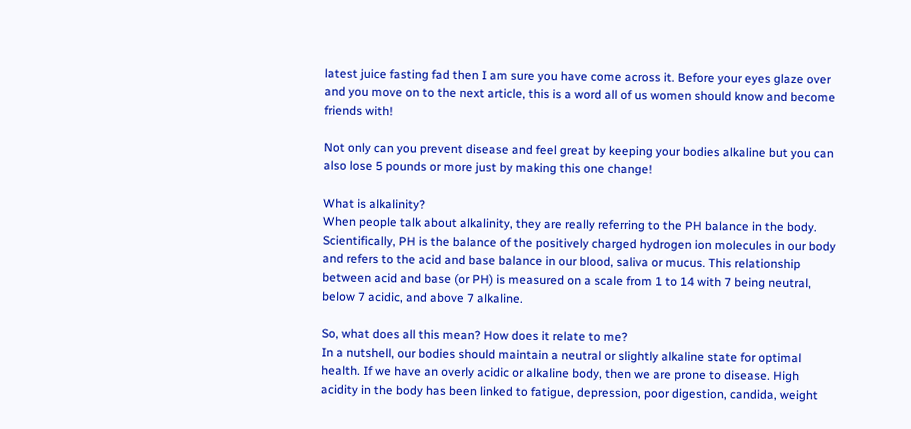latest juice fasting fad then I am sure you have come across it. Before your eyes glaze over and you move on to the next article, this is a word all of us women should know and become friends with!

Not only can you prevent disease and feel great by keeping your bodies alkaline but you can also lose 5 pounds or more just by making this one change!

What is alkalinity?
When people talk about alkalinity, they are really referring to the PH balance in the body. Scientifically, PH is the balance of the positively charged hydrogen ion molecules in our body and refers to the acid and base balance in our blood, saliva or mucus. This relationship between acid and base (or PH) is measured on a scale from 1 to 14 with 7 being neutral, below 7 acidic, and above 7 alkaline.

So, what does all this mean? How does it relate to me?
In a nutshell, our bodies should maintain a neutral or slightly alkaline state for optimal health. If we have an overly acidic or alkaline body, then we are prone to disease. High acidity in the body has been linked to fatigue, depression, poor digestion, candida, weight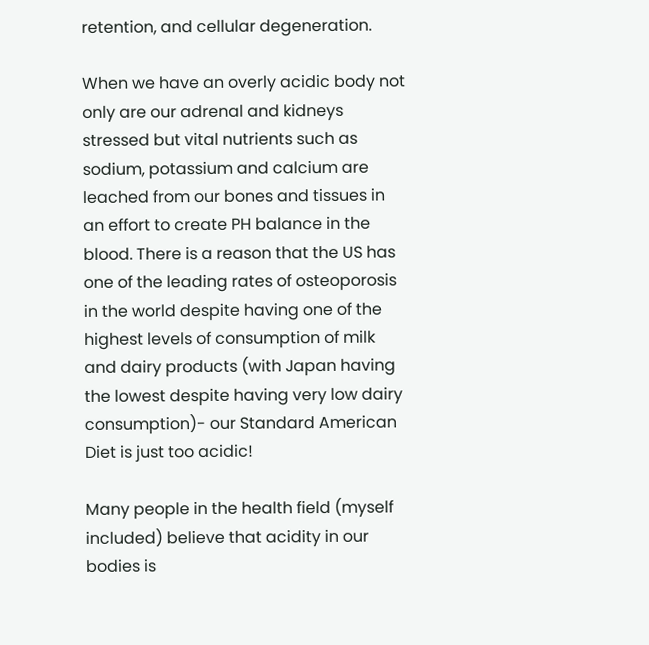retention, and cellular degeneration.

When we have an overly acidic body not only are our adrenal and kidneys stressed but vital nutrients such as sodium, potassium and calcium are leached from our bones and tissues in an effort to create PH balance in the blood. There is a reason that the US has one of the leading rates of osteoporosis in the world despite having one of the highest levels of consumption of milk and dairy products (with Japan having the lowest despite having very low dairy consumption)- our Standard American Diet is just too acidic!

Many people in the health field (myself included) believe that acidity in our bodies is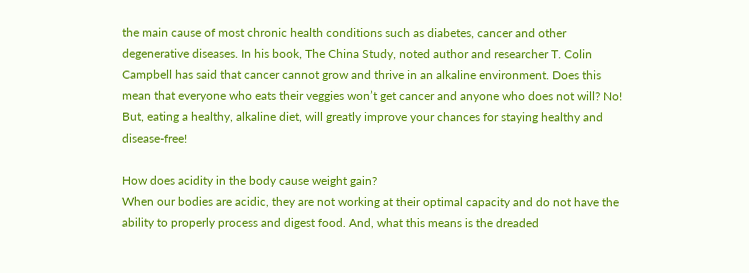the main cause of most chronic health conditions such as diabetes, cancer and other degenerative diseases. In his book, The China Study, noted author and researcher T. Colin Campbell has said that cancer cannot grow and thrive in an alkaline environment. Does this mean that everyone who eats their veggies won’t get cancer and anyone who does not will? No! But, eating a healthy, alkaline diet, will greatly improve your chances for staying healthy and disease-free!

How does acidity in the body cause weight gain?
When our bodies are acidic, they are not working at their optimal capacity and do not have the ability to properly process and digest food. And, what this means is the dreaded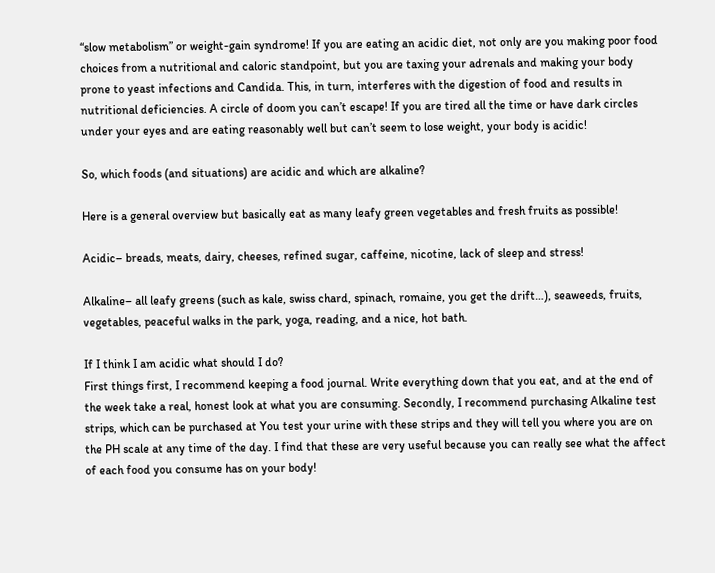“slow metabolism” or weight-gain syndrome! If you are eating an acidic diet, not only are you making poor food choices from a nutritional and caloric standpoint, but you are taxing your adrenals and making your body prone to yeast infections and Candida. This, in turn, interferes with the digestion of food and results in nutritional deficiencies. A circle of doom you can’t escape! If you are tired all the time or have dark circles under your eyes and are eating reasonably well but can’t seem to lose weight, your body is acidic!

So, which foods (and situations) are acidic and which are alkaline?

Here is a general overview but basically eat as many leafy green vegetables and fresh fruits as possible!

Acidic– breads, meats, dairy, cheeses, refined sugar, caffeine, nicotine, lack of sleep and stress!

Alkaline– all leafy greens (such as kale, swiss chard, spinach, romaine, you get the drift…), seaweeds, fruits, vegetables, peaceful walks in the park, yoga, reading, and a nice, hot bath.

If I think I am acidic what should I do?
First things first, I recommend keeping a food journal. Write everything down that you eat, and at the end of the week take a real, honest look at what you are consuming. Secondly, I recommend purchasing Alkaline test strips, which can be purchased at You test your urine with these strips and they will tell you where you are on the PH scale at any time of the day. I find that these are very useful because you can really see what the affect of each food you consume has on your body!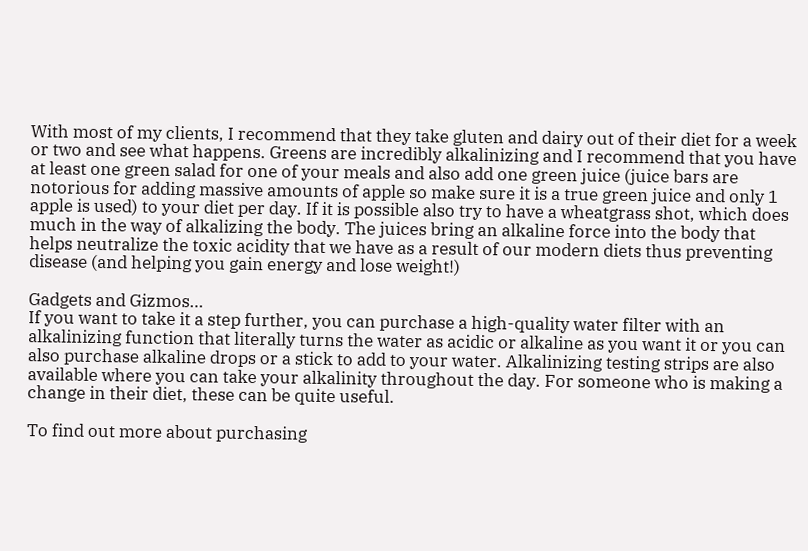With most of my clients, I recommend that they take gluten and dairy out of their diet for a week or two and see what happens. Greens are incredibly alkalinizing and I recommend that you have at least one green salad for one of your meals and also add one green juice (juice bars are notorious for adding massive amounts of apple so make sure it is a true green juice and only 1 apple is used) to your diet per day. If it is possible also try to have a wheatgrass shot, which does much in the way of alkalizing the body. The juices bring an alkaline force into the body that helps neutralize the toxic acidity that we have as a result of our modern diets thus preventing disease (and helping you gain energy and lose weight!)

Gadgets and Gizmos…
If you want to take it a step further, you can purchase a high-quality water filter with an alkalinizing function that literally turns the water as acidic or alkaline as you want it or you can also purchase alkaline drops or a stick to add to your water. Alkalinizing testing strips are also available where you can take your alkalinity throughout the day. For someone who is making a change in their diet, these can be quite useful.

To find out more about purchasing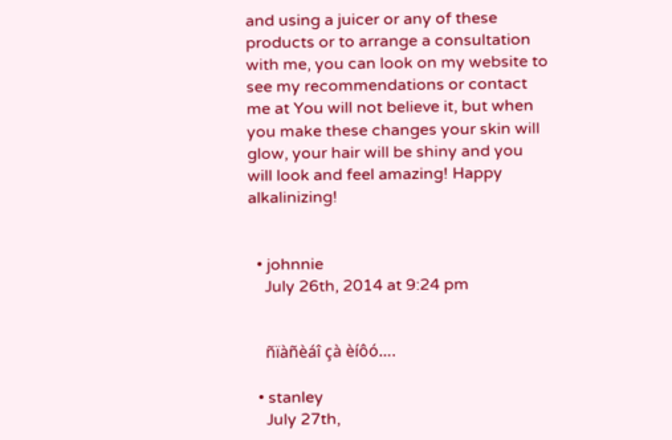and using a juicer or any of these products or to arrange a consultation with me, you can look on my website to see my recommendations or contact me at You will not believe it, but when you make these changes your skin will glow, your hair will be shiny and you will look and feel amazing! Happy alkalinizing!


  • johnnie
    July 26th, 2014 at 9:24 pm


    ñïàñèáî çà èíôó….

  • stanley
    July 27th,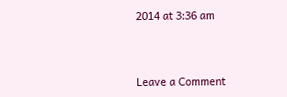2014 at 3:36 am



Leave a Comment